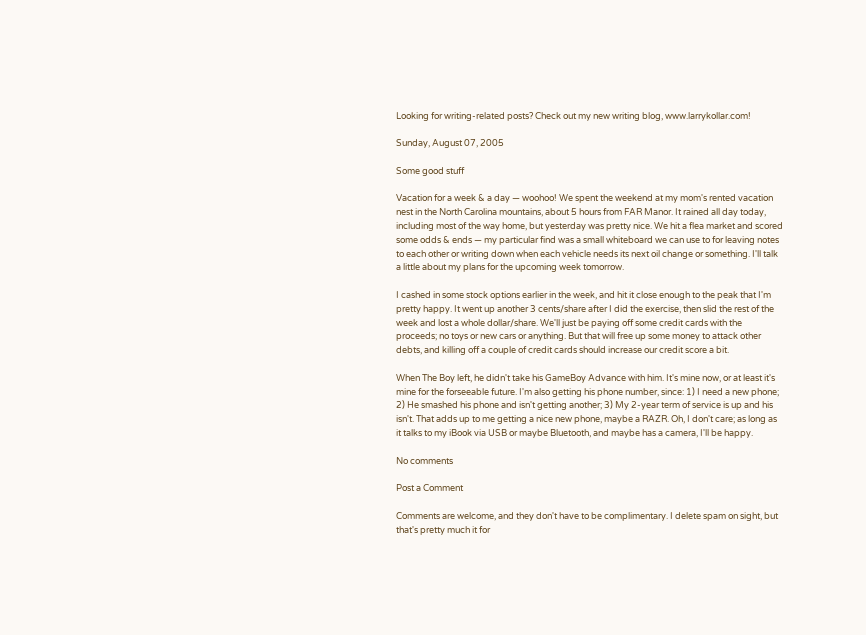Looking for writing-related posts? Check out my new writing blog, www.larrykollar.com!

Sunday, August 07, 2005

Some good stuff

Vacation for a week & a day — woohoo! We spent the weekend at my mom's rented vacation nest in the North Carolina mountains, about 5 hours from FAR Manor. It rained all day today, including most of the way home, but yesterday was pretty nice. We hit a flea market and scored some odds & ends — my particular find was a small whiteboard we can use to for leaving notes to each other or writing down when each vehicle needs its next oil change or something. I'll talk a little about my plans for the upcoming week tomorrow.

I cashed in some stock options earlier in the week, and hit it close enough to the peak that I'm pretty happy. It went up another 3 cents/share after I did the exercise, then slid the rest of the week and lost a whole dollar/share. We'll just be paying off some credit cards with the proceeds; no toys or new cars or anything. But that will free up some money to attack other debts, and killing off a couple of credit cards should increase our credit score a bit.

When The Boy left, he didn't take his GameBoy Advance with him. It's mine now, or at least it's mine for the forseeable future. I'm also getting his phone number, since: 1) I need a new phone; 2) He smashed his phone and isn't getting another; 3) My 2-year term of service is up and his isn't. That adds up to me getting a nice new phone, maybe a RAZR. Oh, I don't care; as long as it talks to my iBook via USB or maybe Bluetooth, and maybe has a camera, I'll be happy.

No comments

Post a Comment

Comments are welcome, and they don't have to be complimentary. I delete spam on sight, but that's pretty much it for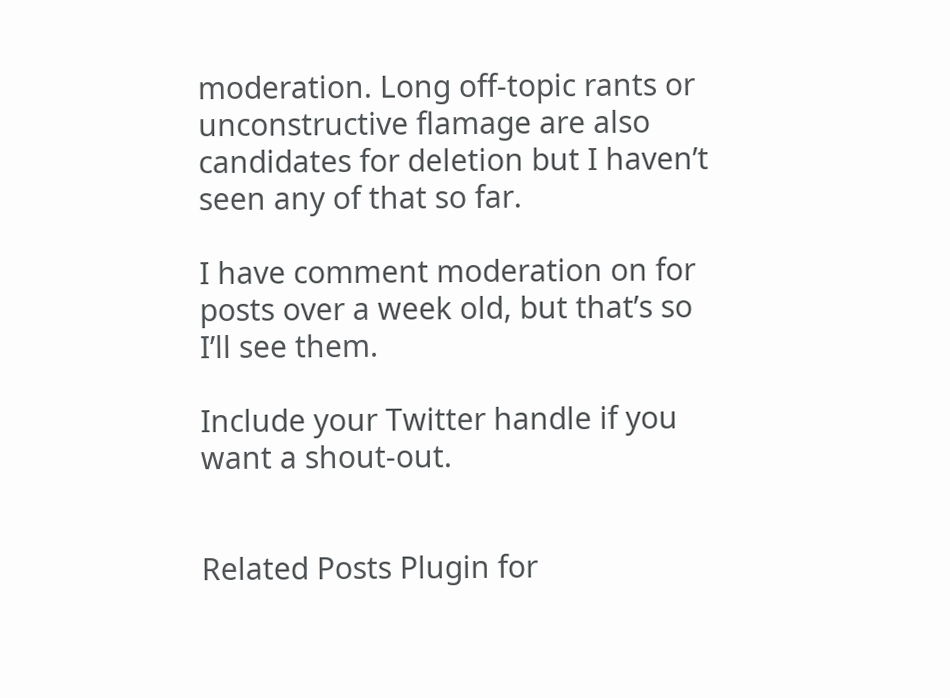moderation. Long off-topic rants or unconstructive flamage are also candidates for deletion but I haven’t seen any of that so far.

I have comment moderation on for posts over a week old, but that’s so I’ll see them.

Include your Twitter handle if you want a shout-out.


Related Posts Plugin for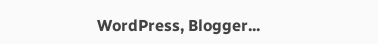WordPress, Blogger...